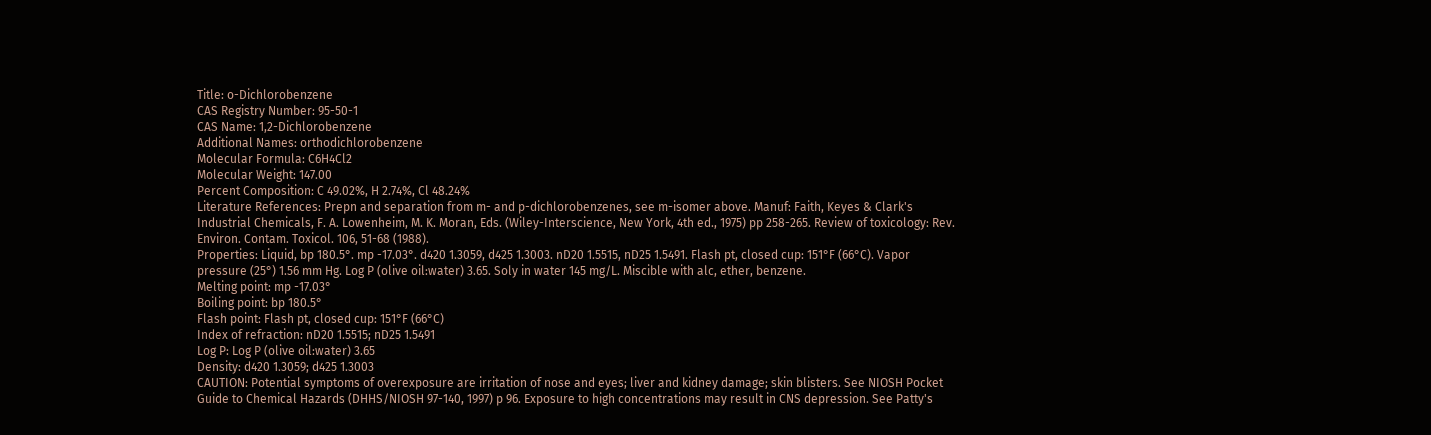Title: o-Dichlorobenzene
CAS Registry Number: 95-50-1
CAS Name: 1,2-Dichlorobenzene
Additional Names: orthodichlorobenzene
Molecular Formula: C6H4Cl2
Molecular Weight: 147.00
Percent Composition: C 49.02%, H 2.74%, Cl 48.24%
Literature References: Prepn and separation from m- and p-dichlorobenzenes, see m-isomer above. Manuf: Faith, Keyes & Clark's Industrial Chemicals, F. A. Lowenheim, M. K. Moran, Eds. (Wiley-Interscience, New York, 4th ed., 1975) pp 258-265. Review of toxicology: Rev. Environ. Contam. Toxicol. 106, 51-68 (1988).
Properties: Liquid, bp 180.5°. mp -17.03°. d420 1.3059, d425 1.3003. nD20 1.5515, nD25 1.5491. Flash pt, closed cup: 151°F (66°C). Vapor pressure (25°) 1.56 mm Hg. Log P (olive oil:water) 3.65. Soly in water 145 mg/L. Miscible with alc, ether, benzene.
Melting point: mp -17.03°
Boiling point: bp 180.5°
Flash point: Flash pt, closed cup: 151°F (66°C)
Index of refraction: nD20 1.5515; nD25 1.5491
Log P: Log P (olive oil:water) 3.65
Density: d420 1.3059; d425 1.3003
CAUTION: Potential symptoms of overexposure are irritation of nose and eyes; liver and kidney damage; skin blisters. See NIOSH Pocket Guide to Chemical Hazards (DHHS/NIOSH 97-140, 1997) p 96. Exposure to high concentrations may result in CNS depression. See Patty's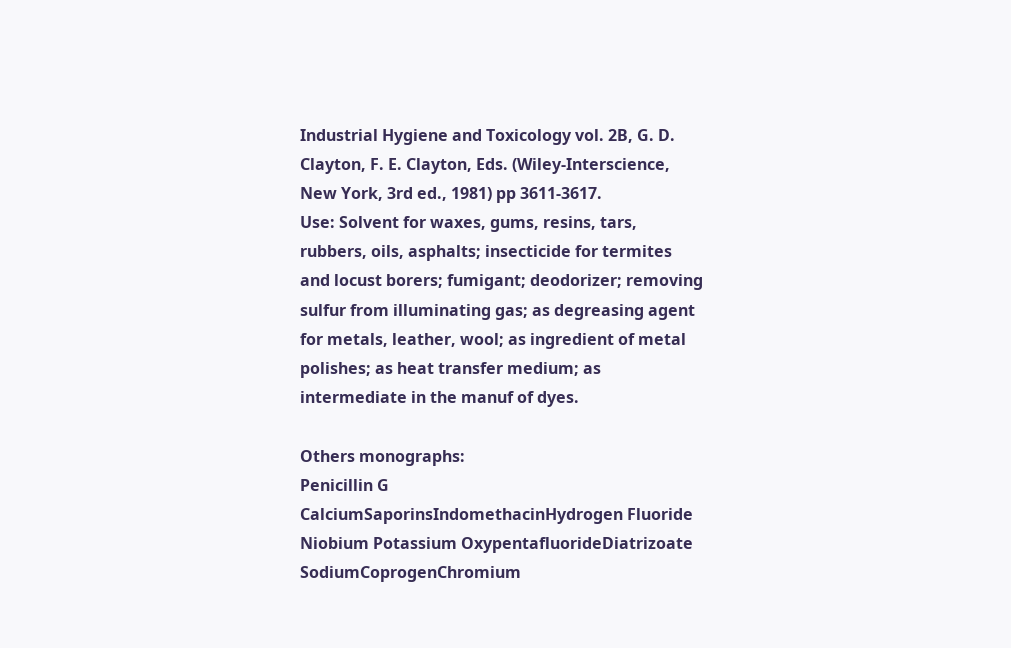Industrial Hygiene and Toxicology vol. 2B, G. D. Clayton, F. E. Clayton, Eds. (Wiley-Interscience, New York, 3rd ed., 1981) pp 3611-3617.
Use: Solvent for waxes, gums, resins, tars, rubbers, oils, asphalts; insecticide for termites and locust borers; fumigant; deodorizer; removing sulfur from illuminating gas; as degreasing agent for metals, leather, wool; as ingredient of metal polishes; as heat transfer medium; as intermediate in the manuf of dyes.

Others monographs:
Penicillin G CalciumSaporinsIndomethacinHydrogen Fluoride
Niobium Potassium OxypentafluorideDiatrizoate SodiumCoprogenChromium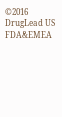©2016 DrugLead US FDA&EMEA